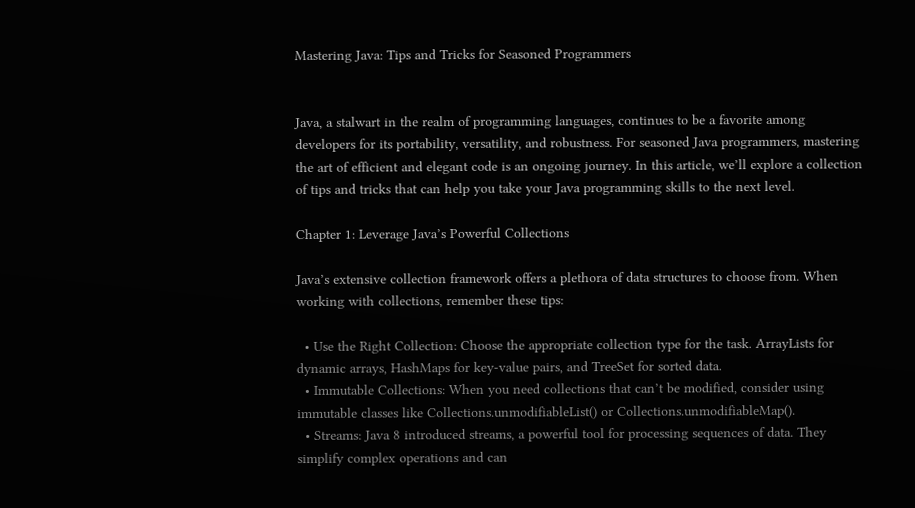Mastering Java: Tips and Tricks for Seasoned Programmers


Java, a stalwart in the realm of programming languages, continues to be a favorite among developers for its portability, versatility, and robustness. For seasoned Java programmers, mastering the art of efficient and elegant code is an ongoing journey. In this article, we’ll explore a collection of tips and tricks that can help you take your Java programming skills to the next level.

Chapter 1: Leverage Java’s Powerful Collections

Java’s extensive collection framework offers a plethora of data structures to choose from. When working with collections, remember these tips:

  • Use the Right Collection: Choose the appropriate collection type for the task. ArrayLists for dynamic arrays, HashMaps for key-value pairs, and TreeSet for sorted data.
  • Immutable Collections: When you need collections that can’t be modified, consider using immutable classes like Collections.unmodifiableList() or Collections.unmodifiableMap().
  • Streams: Java 8 introduced streams, a powerful tool for processing sequences of data. They simplify complex operations and can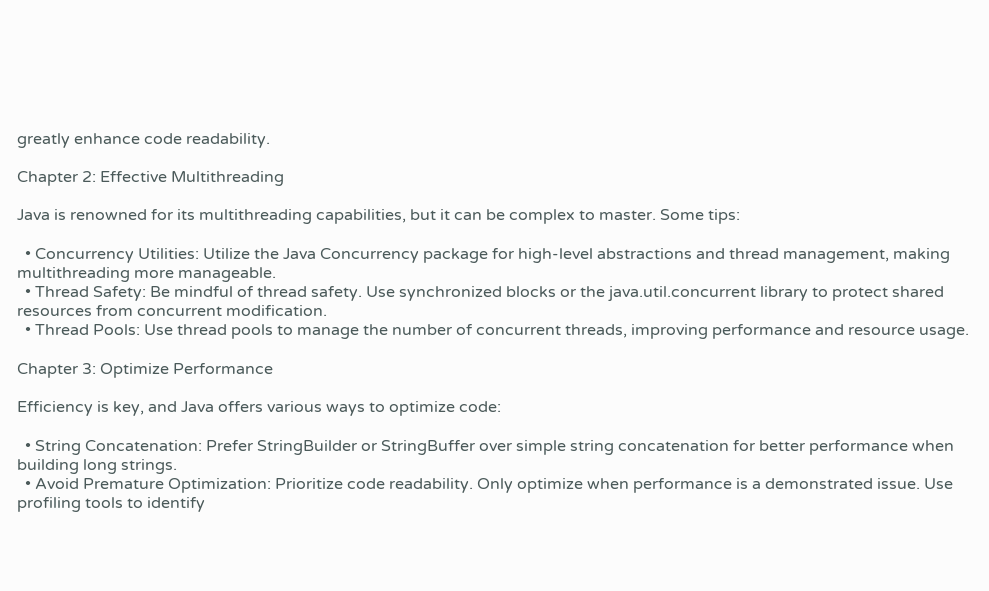greatly enhance code readability.

Chapter 2: Effective Multithreading

Java is renowned for its multithreading capabilities, but it can be complex to master. Some tips:

  • Concurrency Utilities: Utilize the Java Concurrency package for high-level abstractions and thread management, making multithreading more manageable.
  • Thread Safety: Be mindful of thread safety. Use synchronized blocks or the java.util.concurrent library to protect shared resources from concurrent modification.
  • Thread Pools: Use thread pools to manage the number of concurrent threads, improving performance and resource usage.

Chapter 3: Optimize Performance

Efficiency is key, and Java offers various ways to optimize code:

  • String Concatenation: Prefer StringBuilder or StringBuffer over simple string concatenation for better performance when building long strings.
  • Avoid Premature Optimization: Prioritize code readability. Only optimize when performance is a demonstrated issue. Use profiling tools to identify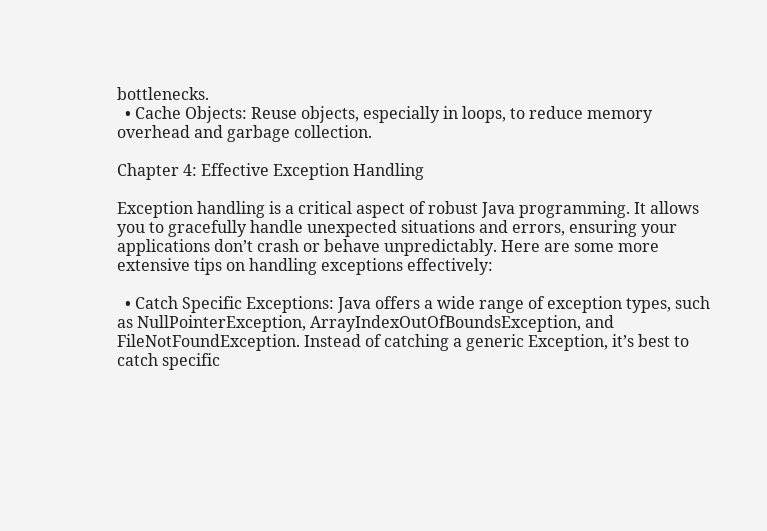bottlenecks.
  • Cache Objects: Reuse objects, especially in loops, to reduce memory overhead and garbage collection.

Chapter 4: Effective Exception Handling

Exception handling is a critical aspect of robust Java programming. It allows you to gracefully handle unexpected situations and errors, ensuring your applications don’t crash or behave unpredictably. Here are some more extensive tips on handling exceptions effectively:

  • Catch Specific Exceptions: Java offers a wide range of exception types, such as NullPointerException, ArrayIndexOutOfBoundsException, and FileNotFoundException. Instead of catching a generic Exception, it’s best to catch specific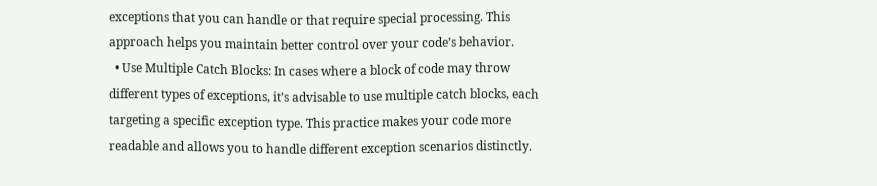exceptions that you can handle or that require special processing. This approach helps you maintain better control over your code’s behavior.
  • Use Multiple Catch Blocks: In cases where a block of code may throw different types of exceptions, it’s advisable to use multiple catch blocks, each targeting a specific exception type. This practice makes your code more readable and allows you to handle different exception scenarios distinctly.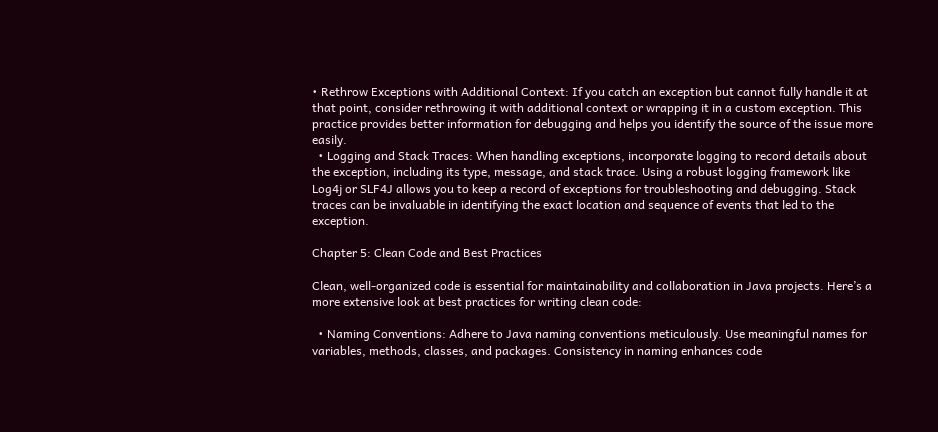• Rethrow Exceptions with Additional Context: If you catch an exception but cannot fully handle it at that point, consider rethrowing it with additional context or wrapping it in a custom exception. This practice provides better information for debugging and helps you identify the source of the issue more easily.
  • Logging and Stack Traces: When handling exceptions, incorporate logging to record details about the exception, including its type, message, and stack trace. Using a robust logging framework like Log4j or SLF4J allows you to keep a record of exceptions for troubleshooting and debugging. Stack traces can be invaluable in identifying the exact location and sequence of events that led to the exception.

Chapter 5: Clean Code and Best Practices

Clean, well-organized code is essential for maintainability and collaboration in Java projects. Here’s a more extensive look at best practices for writing clean code:

  • Naming Conventions: Adhere to Java naming conventions meticulously. Use meaningful names for variables, methods, classes, and packages. Consistency in naming enhances code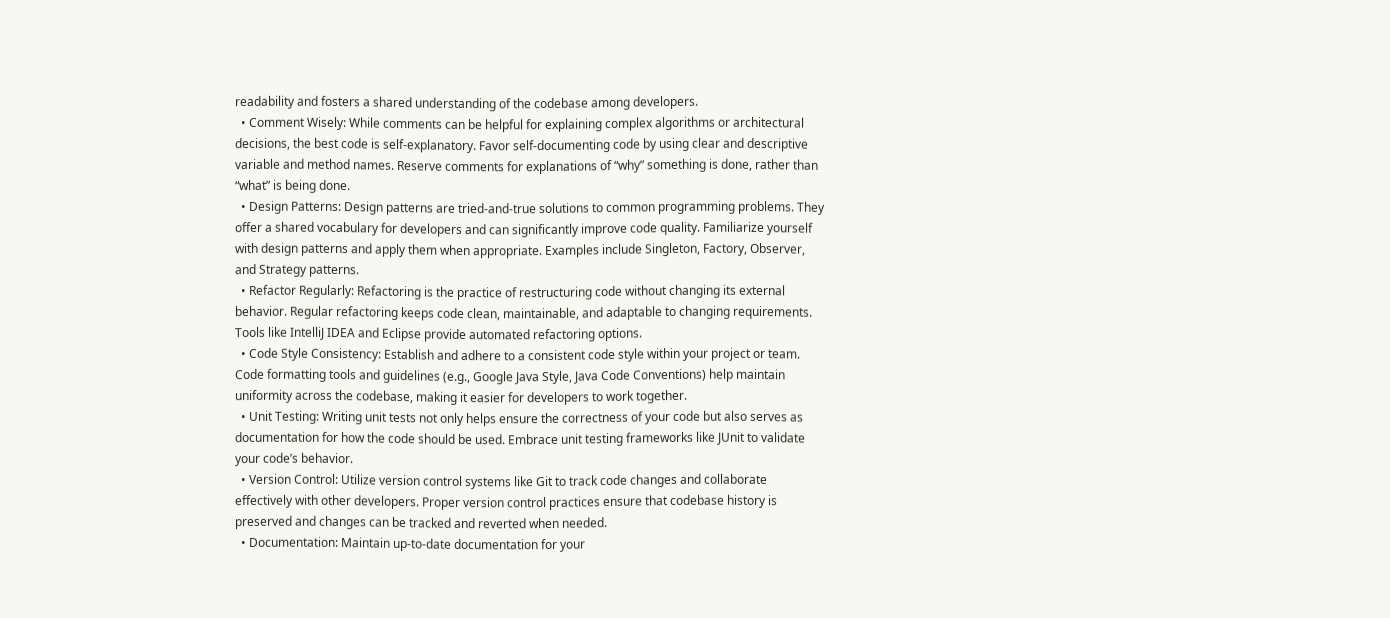readability and fosters a shared understanding of the codebase among developers.
  • Comment Wisely: While comments can be helpful for explaining complex algorithms or architectural decisions, the best code is self-explanatory. Favor self-documenting code by using clear and descriptive variable and method names. Reserve comments for explanations of “why” something is done, rather than “what” is being done.
  • Design Patterns: Design patterns are tried-and-true solutions to common programming problems. They offer a shared vocabulary for developers and can significantly improve code quality. Familiarize yourself with design patterns and apply them when appropriate. Examples include Singleton, Factory, Observer, and Strategy patterns.
  • Refactor Regularly: Refactoring is the practice of restructuring code without changing its external behavior. Regular refactoring keeps code clean, maintainable, and adaptable to changing requirements. Tools like IntelliJ IDEA and Eclipse provide automated refactoring options.
  • Code Style Consistency: Establish and adhere to a consistent code style within your project or team. Code formatting tools and guidelines (e.g., Google Java Style, Java Code Conventions) help maintain uniformity across the codebase, making it easier for developers to work together.
  • Unit Testing: Writing unit tests not only helps ensure the correctness of your code but also serves as documentation for how the code should be used. Embrace unit testing frameworks like JUnit to validate your code’s behavior.
  • Version Control: Utilize version control systems like Git to track code changes and collaborate effectively with other developers. Proper version control practices ensure that codebase history is preserved and changes can be tracked and reverted when needed.
  • Documentation: Maintain up-to-date documentation for your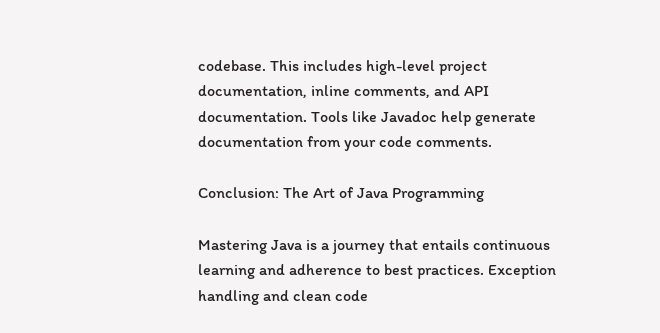codebase. This includes high-level project documentation, inline comments, and API documentation. Tools like Javadoc help generate documentation from your code comments.

Conclusion: The Art of Java Programming

Mastering Java is a journey that entails continuous learning and adherence to best practices. Exception handling and clean code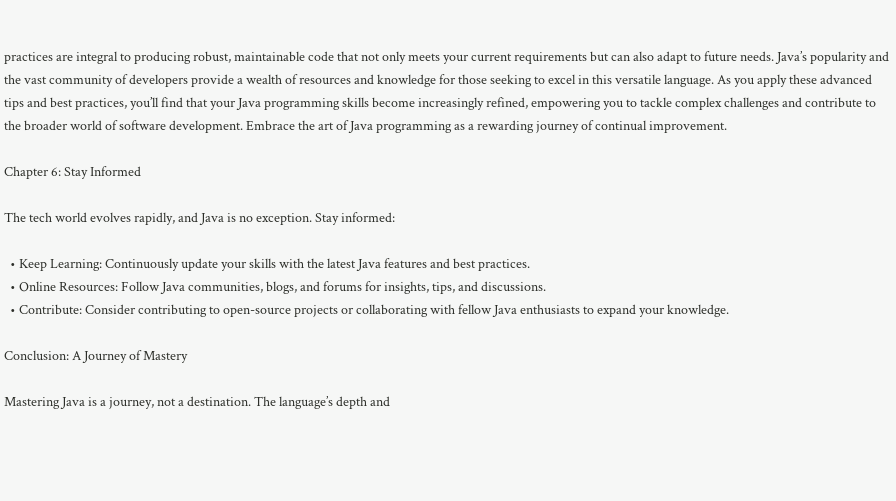practices are integral to producing robust, maintainable code that not only meets your current requirements but can also adapt to future needs. Java’s popularity and the vast community of developers provide a wealth of resources and knowledge for those seeking to excel in this versatile language. As you apply these advanced tips and best practices, you’ll find that your Java programming skills become increasingly refined, empowering you to tackle complex challenges and contribute to the broader world of software development. Embrace the art of Java programming as a rewarding journey of continual improvement.

Chapter 6: Stay Informed

The tech world evolves rapidly, and Java is no exception. Stay informed:

  • Keep Learning: Continuously update your skills with the latest Java features and best practices.
  • Online Resources: Follow Java communities, blogs, and forums for insights, tips, and discussions.
  • Contribute: Consider contributing to open-source projects or collaborating with fellow Java enthusiasts to expand your knowledge.

Conclusion: A Journey of Mastery

Mastering Java is a journey, not a destination. The language’s depth and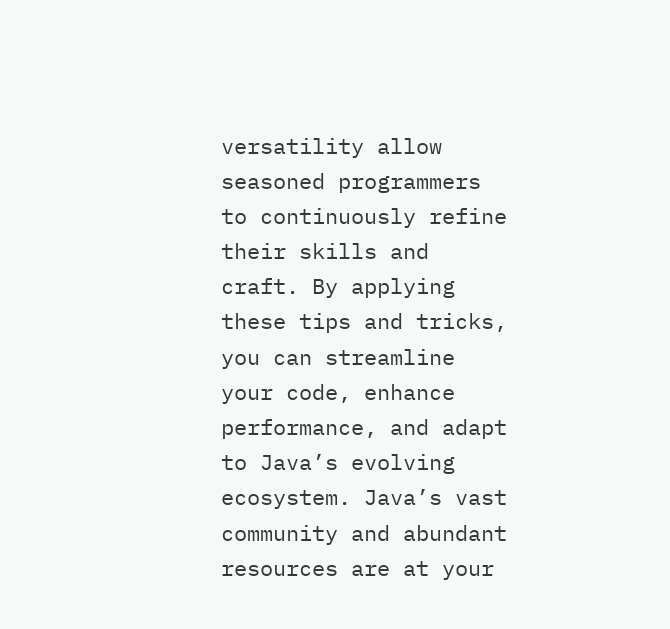versatility allow seasoned programmers to continuously refine their skills and craft. By applying these tips and tricks, you can streamline your code, enhance performance, and adapt to Java’s evolving ecosystem. Java’s vast community and abundant resources are at your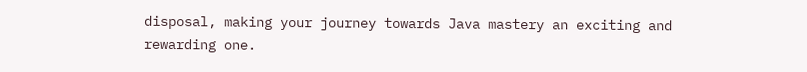disposal, making your journey towards Java mastery an exciting and rewarding one.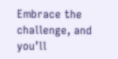Embrace the challenge, and you’ll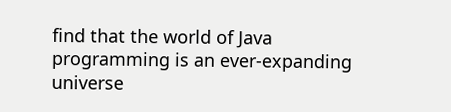find that the world of Java programming is an ever-expanding universe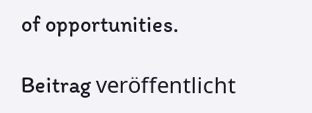of opportunities.

Beitrag veröffentlicht